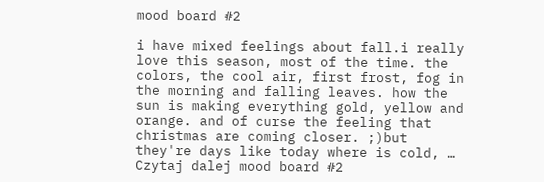mood board #2

i have mixed feelings about fall.i really love this season, most of the time. the colors, the cool air, first frost, fog in the morning and falling leaves. how the sun is making everything gold, yellow and orange. and of curse the feeling that christmas are coming closer. ;)but they're days like today where is cold, … Czytaj dalej mood board #2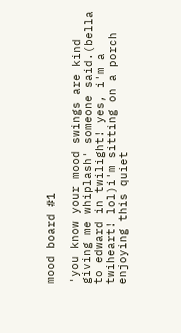mood board #1

'you know your mood swings are kind giving me whiplash' someone said.(bella to edward in twilight! yes, i'm a twiheart! lol)i'm sitting on a porch enjoying this quiet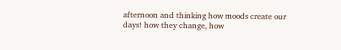afternoon and thinking how moods create our days! how they change, how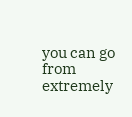you can go from extremely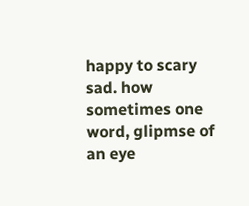happy to scary sad. how sometimes one word, glipmse of an eye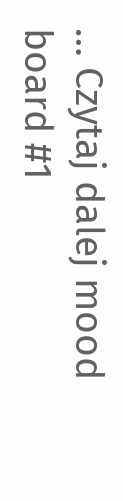… Czytaj dalej mood board #1